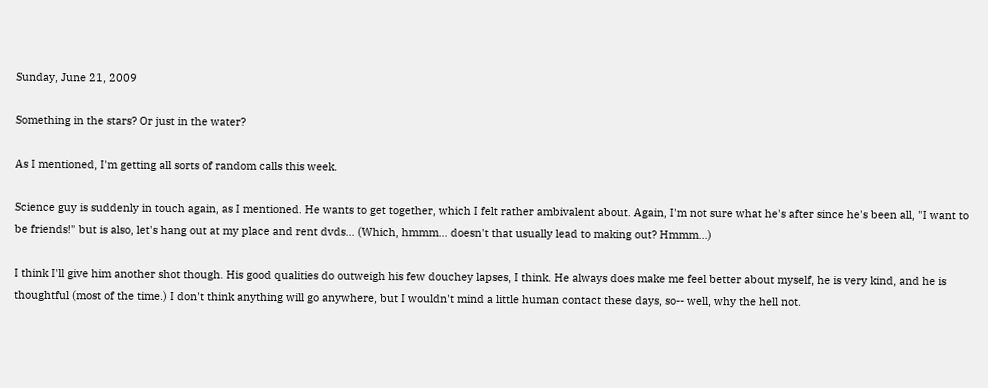Sunday, June 21, 2009

Something in the stars? Or just in the water?

As I mentioned, I'm getting all sorts of random calls this week.

Science guy is suddenly in touch again, as I mentioned. He wants to get together, which I felt rather ambivalent about. Again, I'm not sure what he's after since he's been all, "I want to be friends!" but is also, let's hang out at my place and rent dvds... (Which, hmmm... doesn't that usually lead to making out? Hmmm...)

I think I'll give him another shot though. His good qualities do outweigh his few douchey lapses, I think. He always does make me feel better about myself, he is very kind, and he is thoughtful (most of the time.) I don't think anything will go anywhere, but I wouldn't mind a little human contact these days, so-- well, why the hell not.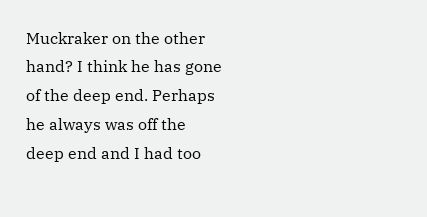Muckraker on the other hand? I think he has gone of the deep end. Perhaps he always was off the deep end and I had too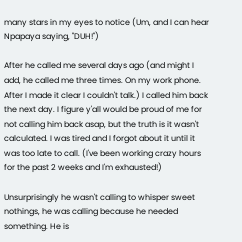many stars in my eyes to notice (Um, and I can hear Npapaya saying, "DUH!")

After he called me several days ago (and might I add, he called me three times. On my work phone. After I made it clear I couldn't talk.) I called him back the next day. I figure y'all would be proud of me for not calling him back asap, but the truth is it wasn't calculated. I was tired and I forgot about it until it was too late to call. (I've been working crazy hours for the past 2 weeks and I'm exhausted!)

Unsurprisingly he wasn't calling to whisper sweet nothings, he was calling because he needed something. He is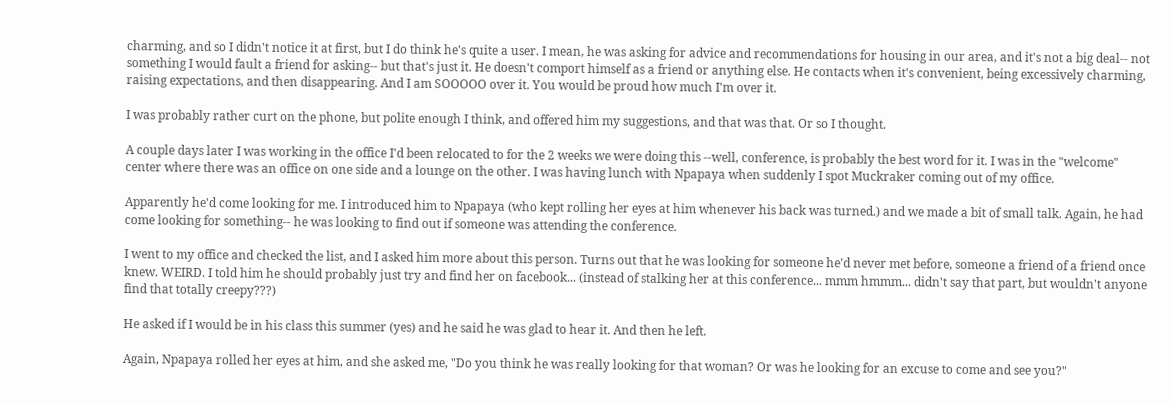charming, and so I didn't notice it at first, but I do think he's quite a user. I mean, he was asking for advice and recommendations for housing in our area, and it's not a big deal-- not something I would fault a friend for asking-- but that's just it. He doesn't comport himself as a friend or anything else. He contacts when it's convenient, being excessively charming, raising expectations, and then disappearing. And I am SOOOOO over it. You would be proud how much I'm over it.

I was probably rather curt on the phone, but polite enough I think, and offered him my suggestions, and that was that. Or so I thought.

A couple days later I was working in the office I'd been relocated to for the 2 weeks we were doing this --well, conference, is probably the best word for it. I was in the "welcome" center where there was an office on one side and a lounge on the other. I was having lunch with Npapaya when suddenly I spot Muckraker coming out of my office.

Apparently he'd come looking for me. I introduced him to Npapaya (who kept rolling her eyes at him whenever his back was turned.) and we made a bit of small talk. Again, he had come looking for something-- he was looking to find out if someone was attending the conference.

I went to my office and checked the list, and I asked him more about this person. Turns out that he was looking for someone he'd never met before, someone a friend of a friend once knew. WEIRD. I told him he should probably just try and find her on facebook... (instead of stalking her at this conference... mmm hmmm... didn't say that part, but wouldn't anyone find that totally creepy???)

He asked if I would be in his class this summer (yes) and he said he was glad to hear it. And then he left.

Again, Npapaya rolled her eyes at him, and she asked me, "Do you think he was really looking for that woman? Or was he looking for an excuse to come and see you?"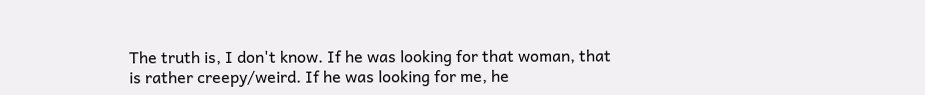The truth is, I don't know. If he was looking for that woman, that is rather creepy/weird. If he was looking for me, he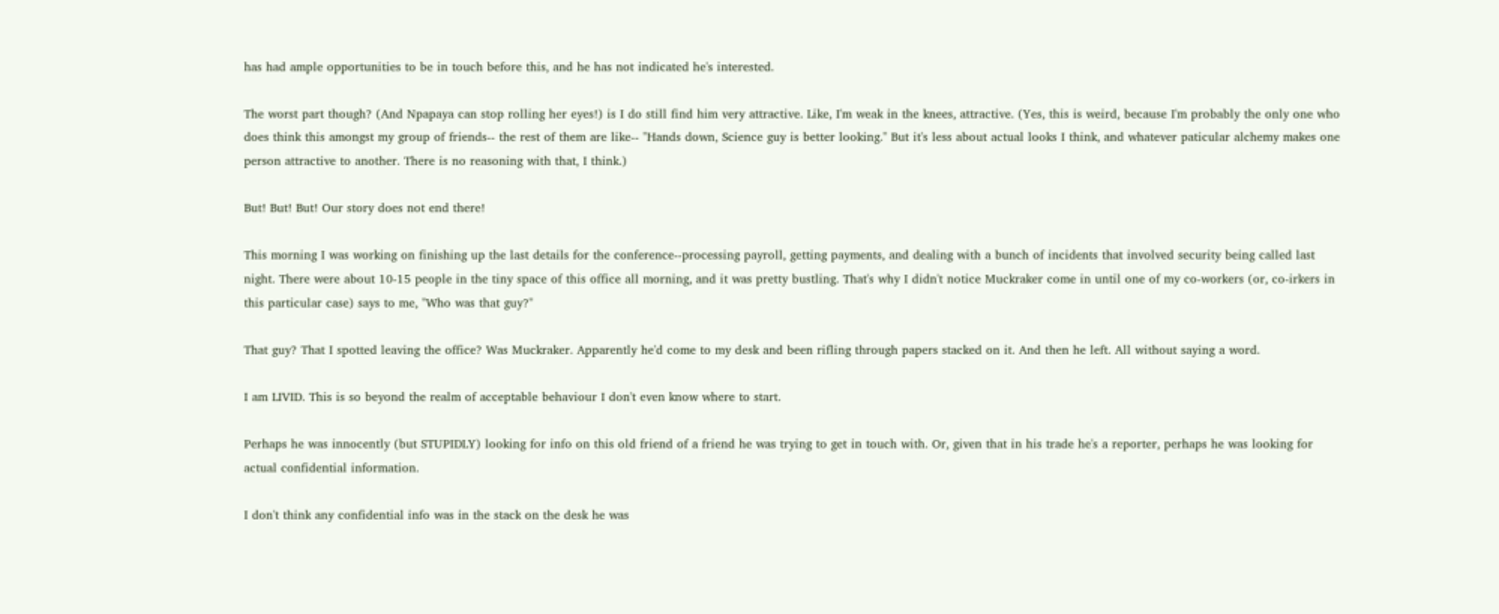has had ample opportunities to be in touch before this, and he has not indicated he's interested.

The worst part though? (And Npapaya can stop rolling her eyes!) is I do still find him very attractive. Like, I'm weak in the knees, attractive. (Yes, this is weird, because I'm probably the only one who does think this amongst my group of friends-- the rest of them are like-- "Hands down, Science guy is better looking." But it's less about actual looks I think, and whatever paticular alchemy makes one person attractive to another. There is no reasoning with that, I think.)

But! But! But! Our story does not end there!

This morning I was working on finishing up the last details for the conference--processing payroll, getting payments, and dealing with a bunch of incidents that involved security being called last night. There were about 10-15 people in the tiny space of this office all morning, and it was pretty bustling. That's why I didn't notice Muckraker come in until one of my co-workers (or, co-irkers in this particular case) says to me, "Who was that guy?"

That guy? That I spotted leaving the office? Was Muckraker. Apparently he'd come to my desk and been rifling through papers stacked on it. And then he left. All without saying a word.

I am LIVID. This is so beyond the realm of acceptable behaviour I don't even know where to start.

Perhaps he was innocently (but STUPIDLY) looking for info on this old friend of a friend he was trying to get in touch with. Or, given that in his trade he's a reporter, perhaps he was looking for actual confidential information.

I don't think any confidential info was in the stack on the desk he was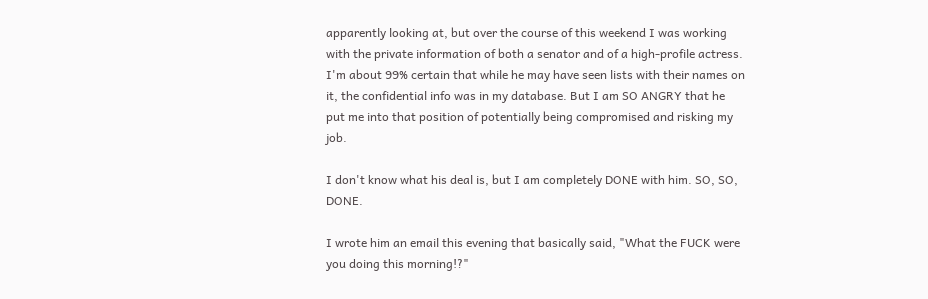apparently looking at, but over the course of this weekend I was working with the private information of both a senator and of a high-profile actress. I'm about 99% certain that while he may have seen lists with their names on it, the confidential info was in my database. But I am SO ANGRY that he put me into that position of potentially being compromised and risking my job.

I don't know what his deal is, but I am completely DONE with him. SO, SO, DONE.

I wrote him an email this evening that basically said, "What the FUCK were you doing this morning!?"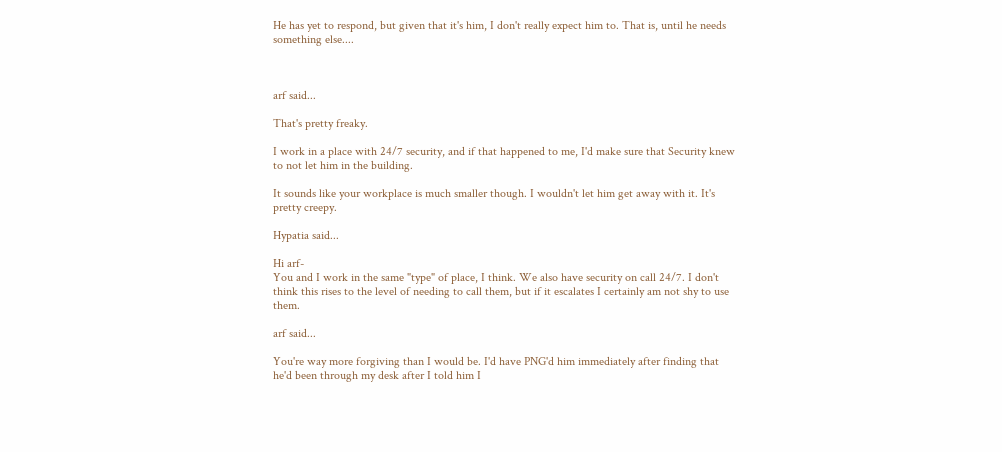He has yet to respond, but given that it's him, I don't really expect him to. That is, until he needs something else....



arf said...

That's pretty freaky.

I work in a place with 24/7 security, and if that happened to me, I'd make sure that Security knew to not let him in the building.

It sounds like your workplace is much smaller though. I wouldn't let him get away with it. It's pretty creepy.

Hypatia said...

Hi arf-
You and I work in the same "type" of place, I think. We also have security on call 24/7. I don't think this rises to the level of needing to call them, but if it escalates I certainly am not shy to use them.

arf said...

You're way more forgiving than I would be. I'd have PNG'd him immediately after finding that he'd been through my desk after I told him I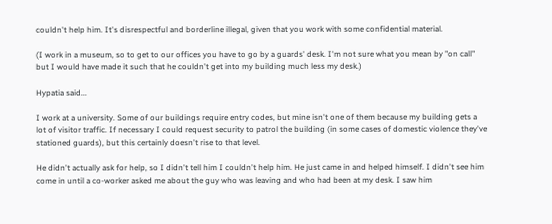couldn't help him. It's disrespectful and borderline illegal, given that you work with some confidential material.

(I work in a museum, so to get to our offices you have to go by a guards' desk. I'm not sure what you mean by "on call" but I would have made it such that he couldn't get into my building much less my desk.)

Hypatia said...

I work at a university. Some of our buildings require entry codes, but mine isn't one of them because my building gets a lot of visitor traffic. If necessary I could request security to patrol the building (in some cases of domestic violence they've stationed guards), but this certainly doesn't rise to that level.

He didn't actually ask for help, so I didn't tell him I couldn't help him. He just came in and helped himself. I didn't see him come in until a co-worker asked me about the guy who was leaving and who had been at my desk. I saw him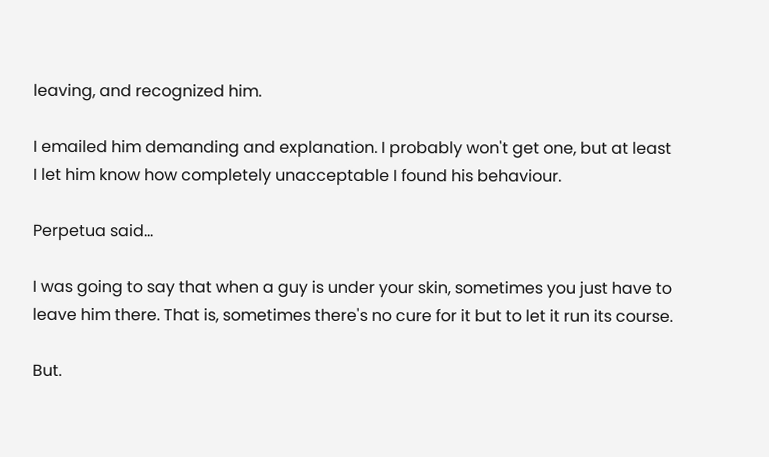leaving, and recognized him.

I emailed him demanding and explanation. I probably won't get one, but at least I let him know how completely unacceptable I found his behaviour.

Perpetua said...

I was going to say that when a guy is under your skin, sometimes you just have to leave him there. That is, sometimes there's no cure for it but to let it run its course.

But.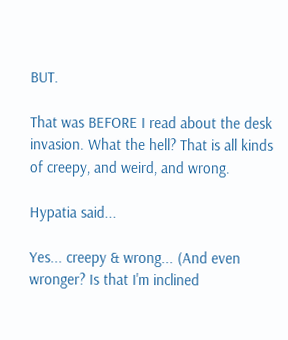BUT.

That was BEFORE I read about the desk invasion. What the hell? That is all kinds of creepy, and weird, and wrong.

Hypatia said...

Yes... creepy & wrong... (And even wronger? Is that I'm inclined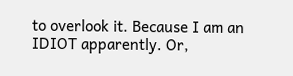to overlook it. Because I am an IDIOT apparently. Or,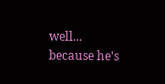well... because he's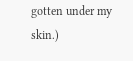gotten under my skin.)